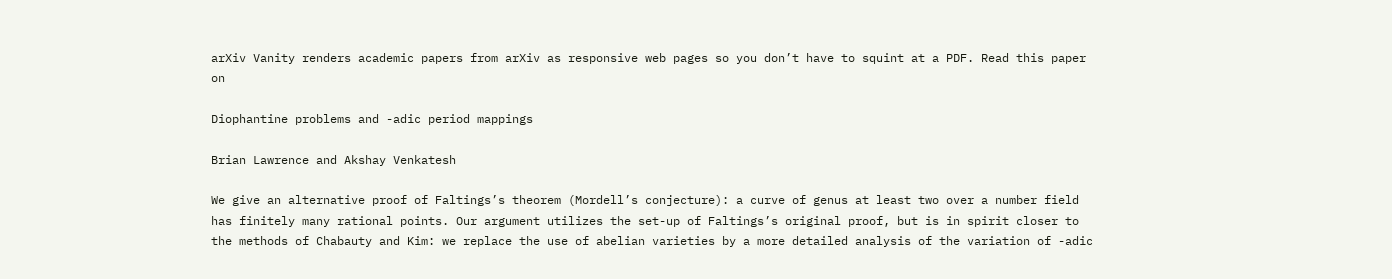arXiv Vanity renders academic papers from arXiv as responsive web pages so you don’t have to squint at a PDF. Read this paper on

Diophantine problems and -adic period mappings

Brian Lawrence and Akshay Venkatesh

We give an alternative proof of Faltings’s theorem (Mordell’s conjecture): a curve of genus at least two over a number field has finitely many rational points. Our argument utilizes the set-up of Faltings’s original proof, but is in spirit closer to the methods of Chabauty and Kim: we replace the use of abelian varieties by a more detailed analysis of the variation of -adic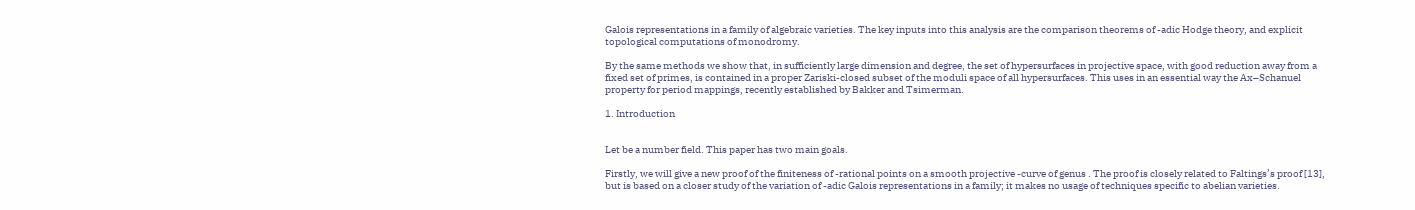Galois representations in a family of algebraic varieties. The key inputs into this analysis are the comparison theorems of -adic Hodge theory, and explicit topological computations of monodromy.

By the same methods we show that, in sufficiently large dimension and degree, the set of hypersurfaces in projective space, with good reduction away from a fixed set of primes, is contained in a proper Zariski-closed subset of the moduli space of all hypersurfaces. This uses in an essential way the Ax–Schanuel property for period mappings, recently established by Bakker and Tsimerman.

1. Introduction


Let be a number field. This paper has two main goals.

Firstly, we will give a new proof of the finiteness of -rational points on a smooth projective -curve of genus . The proof is closely related to Faltings’s proof [13], but is based on a closer study of the variation of -adic Galois representations in a family; it makes no usage of techniques specific to abelian varieties.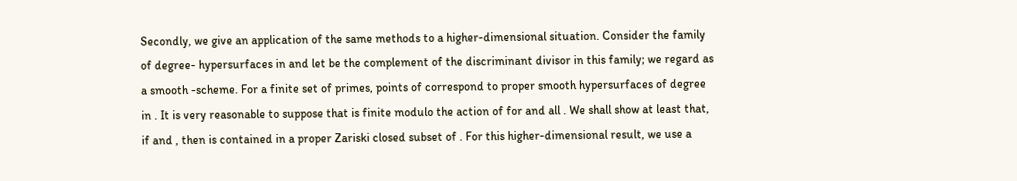Secondly, we give an application of the same methods to a higher-dimensional situation. Consider the family of degree- hypersurfaces in and let be the complement of the discriminant divisor in this family; we regard as a smooth -scheme. For a finite set of primes, points of correspond to proper smooth hypersurfaces of degree in . It is very reasonable to suppose that is finite modulo the action of for and all . We shall show at least that, if and , then is contained in a proper Zariski closed subset of . For this higher-dimensional result, we use a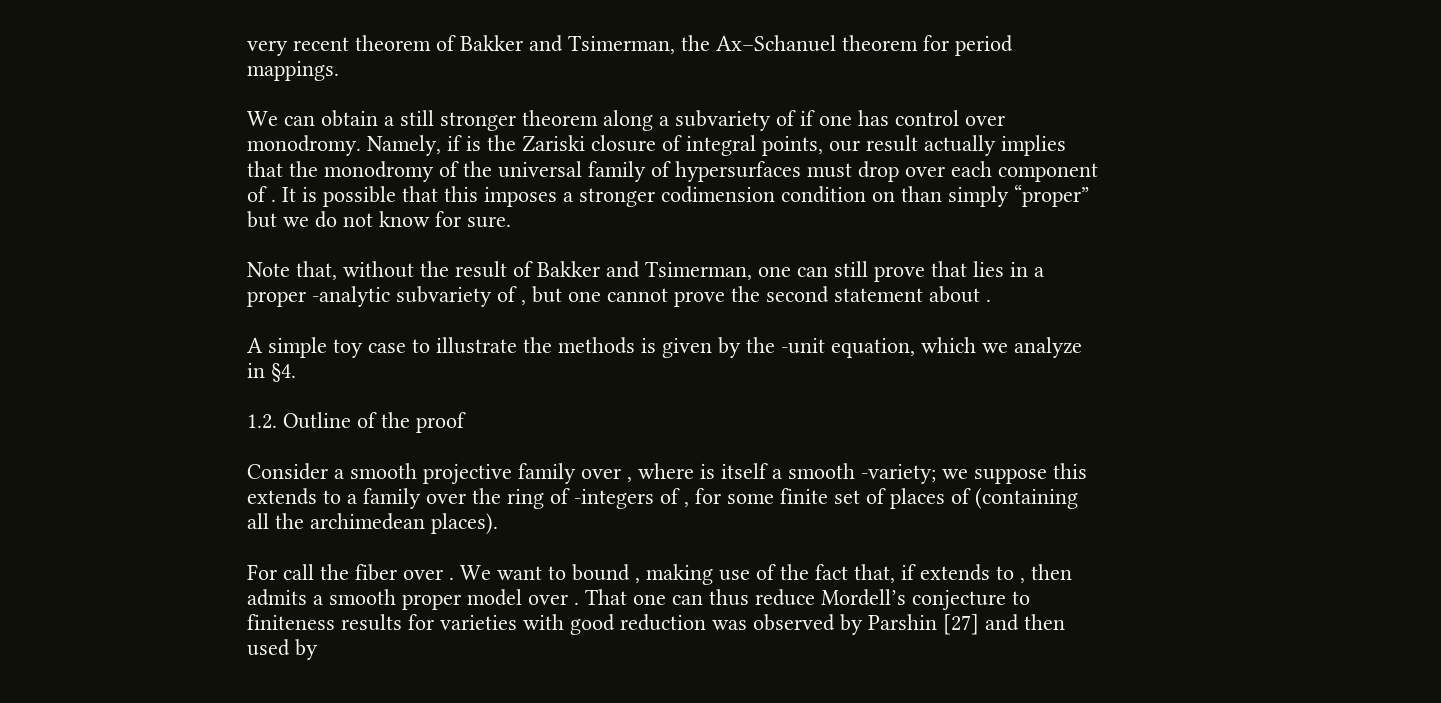very recent theorem of Bakker and Tsimerman, the Ax–Schanuel theorem for period mappings.

We can obtain a still stronger theorem along a subvariety of if one has control over monodromy. Namely, if is the Zariski closure of integral points, our result actually implies that the monodromy of the universal family of hypersurfaces must drop over each component of . It is possible that this imposes a stronger codimension condition on than simply “proper” but we do not know for sure.

Note that, without the result of Bakker and Tsimerman, one can still prove that lies in a proper -analytic subvariety of , but one cannot prove the second statement about .

A simple toy case to illustrate the methods is given by the -unit equation, which we analyze in §4.

1.2. Outline of the proof

Consider a smooth projective family over , where is itself a smooth -variety; we suppose this extends to a family over the ring of -integers of , for some finite set of places of (containing all the archimedean places).

For call the fiber over . We want to bound , making use of the fact that, if extends to , then admits a smooth proper model over . That one can thus reduce Mordell’s conjecture to finiteness results for varieties with good reduction was observed by Parshin [27] and then used by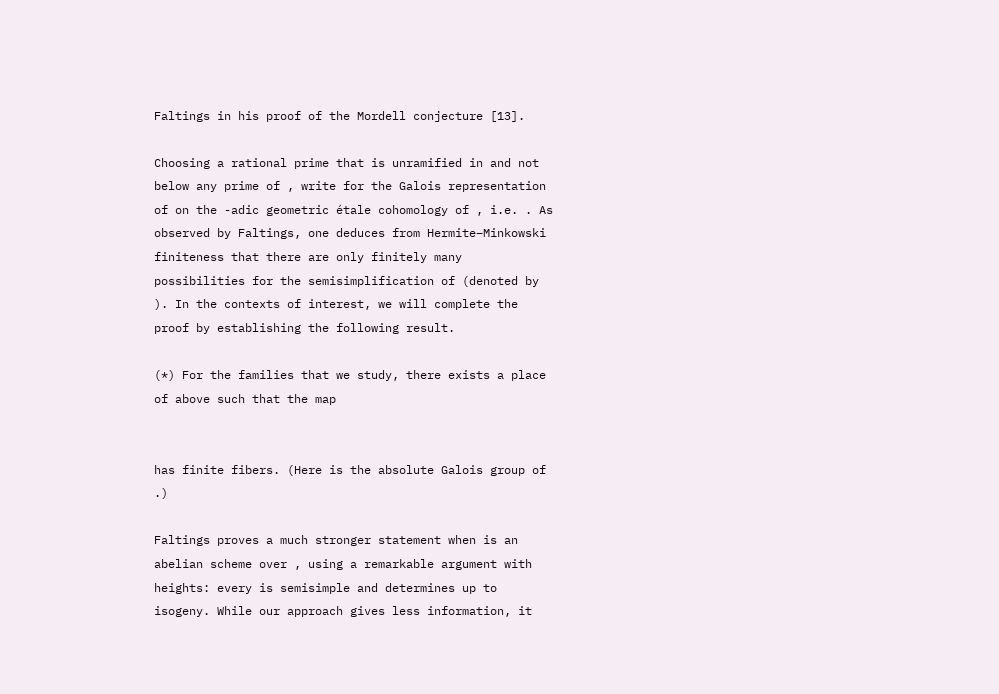Faltings in his proof of the Mordell conjecture [13].

Choosing a rational prime that is unramified in and not below any prime of , write for the Galois representation of on the -adic geometric étale cohomology of , i.e. . As observed by Faltings, one deduces from Hermite–Minkowski finiteness that there are only finitely many possibilities for the semisimplification of (denoted by ). In the contexts of interest, we will complete the proof by establishing the following result.

(*) For the families that we study, there exists a place of above such that the map


has finite fibers. (Here is the absolute Galois group of .)

Faltings proves a much stronger statement when is an abelian scheme over , using a remarkable argument with heights: every is semisimple and determines up to isogeny. While our approach gives less information, it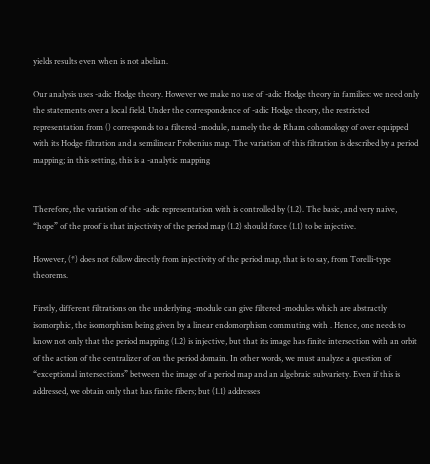yields results even when is not abelian.

Our analysis uses -adic Hodge theory. However we make no use of -adic Hodge theory in families: we need only the statements over a local field. Under the correspondence of -adic Hodge theory, the restricted representation from () corresponds to a filtered -module, namely the de Rham cohomology of over equipped with its Hodge filtration and a semilinear Frobenius map. The variation of this filtration is described by a period mapping; in this setting, this is a -analytic mapping


Therefore, the variation of the -adic representation with is controlled by (1.2). The basic, and very naive, “hope” of the proof is that injectivity of the period map (1.2) should force (1.1) to be injective.

However, (*) does not follow directly from injectivity of the period map, that is to say, from Torelli-type theorems.

Firstly, different filtrations on the underlying -module can give filtered -modules which are abstractly isomorphic, the isomorphism being given by a linear endomorphism commuting with . Hence, one needs to know not only that the period mapping (1.2) is injective, but that its image has finite intersection with an orbit of the action of the centralizer of on the period domain. In other words, we must analyze a question of “exceptional intersections” between the image of a period map and an algebraic subvariety. Even if this is addressed, we obtain only that has finite fibers; but (1.1) addresses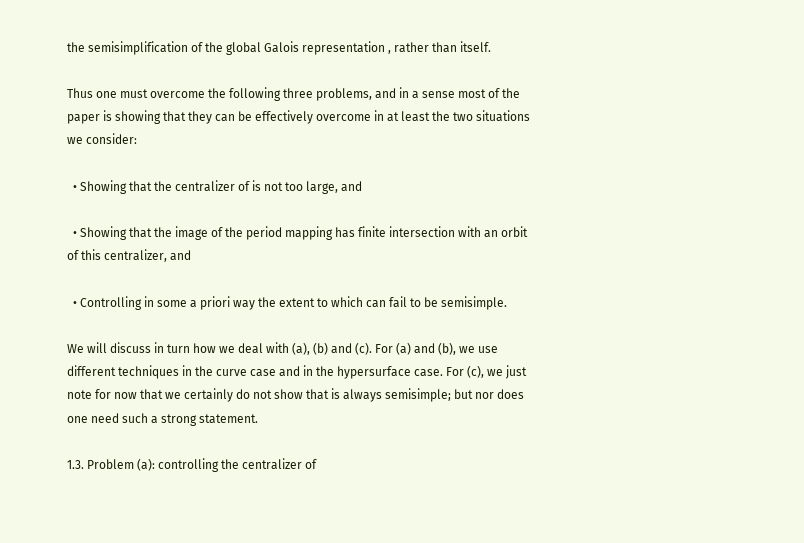the semisimplification of the global Galois representation , rather than itself.

Thus one must overcome the following three problems, and in a sense most of the paper is showing that they can be effectively overcome in at least the two situations we consider:

  • Showing that the centralizer of is not too large, and

  • Showing that the image of the period mapping has finite intersection with an orbit of this centralizer, and

  • Controlling in some a priori way the extent to which can fail to be semisimple.

We will discuss in turn how we deal with (a), (b) and (c). For (a) and (b), we use different techniques in the curve case and in the hypersurface case. For (c), we just note for now that we certainly do not show that is always semisimple; but nor does one need such a strong statement.

1.3. Problem (a): controlling the centralizer of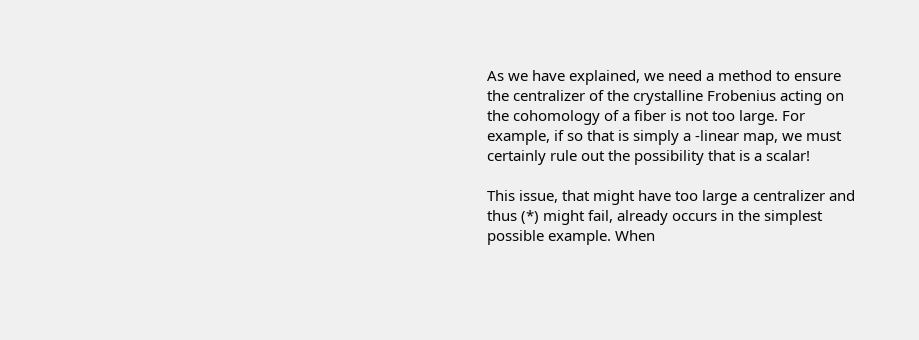As we have explained, we need a method to ensure the centralizer of the crystalline Frobenius acting on the cohomology of a fiber is not too large. For example, if so that is simply a -linear map, we must certainly rule out the possibility that is a scalar!

This issue, that might have too large a centralizer and thus (*) might fail, already occurs in the simplest possible example. When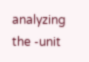analyzing the -unit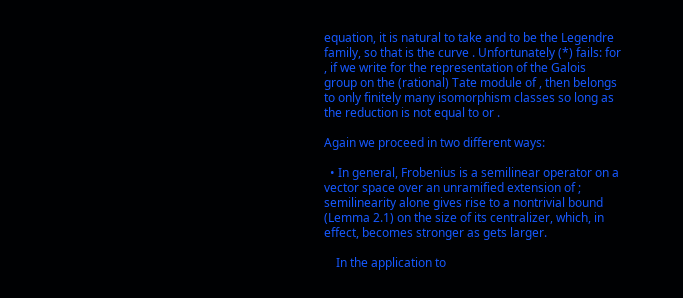equation, it is natural to take and to be the Legendre family, so that is the curve . Unfortunately (*) fails: for , if we write for the representation of the Galois group on the (rational) Tate module of , then belongs to only finitely many isomorphism classes so long as the reduction is not equal to or .

Again we proceed in two different ways:

  • In general, Frobenius is a semilinear operator on a vector space over an unramified extension of ; semilinearity alone gives rise to a nontrivial bound (Lemma 2.1) on the size of its centralizer, which, in effect, becomes stronger as gets larger.

    In the application to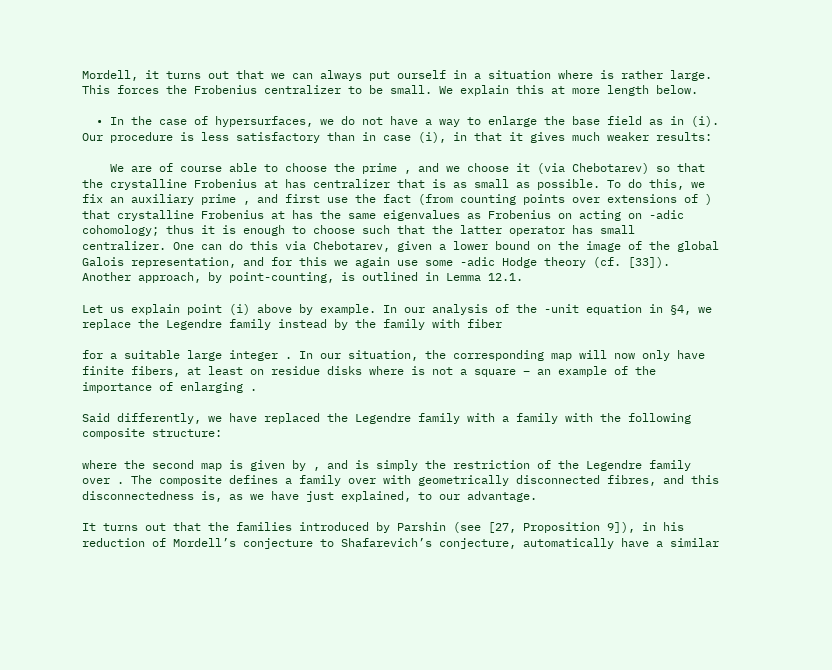Mordell, it turns out that we can always put ourself in a situation where is rather large. This forces the Frobenius centralizer to be small. We explain this at more length below.

  • In the case of hypersurfaces, we do not have a way to enlarge the base field as in (i). Our procedure is less satisfactory than in case (i), in that it gives much weaker results:

    We are of course able to choose the prime , and we choose it (via Chebotarev) so that the crystalline Frobenius at has centralizer that is as small as possible. To do this, we fix an auxiliary prime , and first use the fact (from counting points over extensions of ) that crystalline Frobenius at has the same eigenvalues as Frobenius on acting on -adic cohomology; thus it is enough to choose such that the latter operator has small centralizer. One can do this via Chebotarev, given a lower bound on the image of the global Galois representation, and for this we again use some -adic Hodge theory (cf. [33]). Another approach, by point-counting, is outlined in Lemma 12.1.

Let us explain point (i) above by example. In our analysis of the -unit equation in §4, we replace the Legendre family instead by the family with fiber

for a suitable large integer . In our situation, the corresponding map will now only have finite fibers, at least on residue disks where is not a square – an example of the importance of enlarging .

Said differently, we have replaced the Legendre family with a family with the following composite structure:

where the second map is given by , and is simply the restriction of the Legendre family over . The composite defines a family over with geometrically disconnected fibres, and this disconnectedness is, as we have just explained, to our advantage.

It turns out that the families introduced by Parshin (see [27, Proposition 9]), in his reduction of Mordell’s conjecture to Shafarevich’s conjecture, automatically have a similar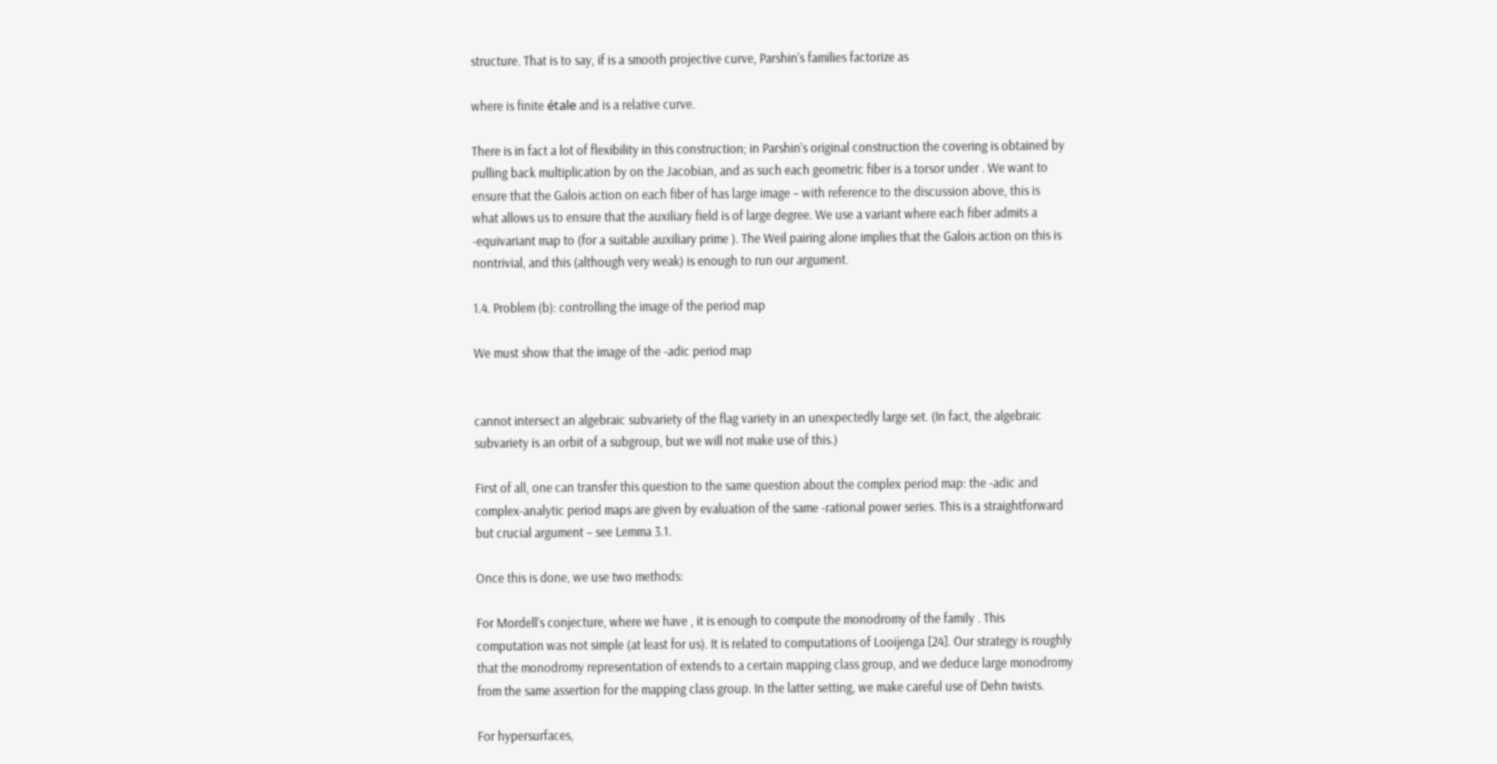structure. That is to say, if is a smooth projective curve, Parshin’s families factorize as

where is finite étale and is a relative curve.

There is in fact a lot of flexibility in this construction; in Parshin’s original construction the covering is obtained by pulling back multiplication by on the Jacobian, and as such each geometric fiber is a torsor under . We want to ensure that the Galois action on each fiber of has large image – with reference to the discussion above, this is what allows us to ensure that the auxiliary field is of large degree. We use a variant where each fiber admits a -equivariant map to (for a suitable auxiliary prime ). The Weil pairing alone implies that the Galois action on this is nontrivial, and this (although very weak) is enough to run our argument.

1.4. Problem (b): controlling the image of the period map

We must show that the image of the -adic period map


cannot intersect an algebraic subvariety of the flag variety in an unexpectedly large set. (In fact, the algebraic subvariety is an orbit of a subgroup, but we will not make use of this.)

First of all, one can transfer this question to the same question about the complex period map: the -adic and complex-analytic period maps are given by evaluation of the same -rational power series. This is a straightforward but crucial argument – see Lemma 3.1.

Once this is done, we use two methods:

For Mordell’s conjecture, where we have , it is enough to compute the monodromy of the family . This computation was not simple (at least for us). It is related to computations of Looijenga [24]. Our strategy is roughly that the monodromy representation of extends to a certain mapping class group, and we deduce large monodromy from the same assertion for the mapping class group. In the latter setting, we make careful use of Dehn twists.

For hypersurfaces,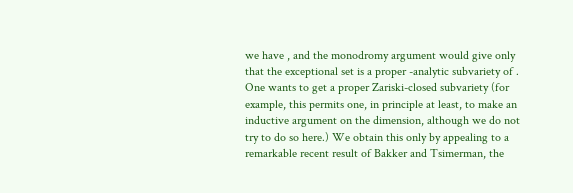we have , and the monodromy argument would give only that the exceptional set is a proper -analytic subvariety of . One wants to get a proper Zariski-closed subvariety (for example, this permits one, in principle at least, to make an inductive argument on the dimension, although we do not try to do so here.) We obtain this only by appealing to a remarkable recent result of Bakker and Tsimerman, the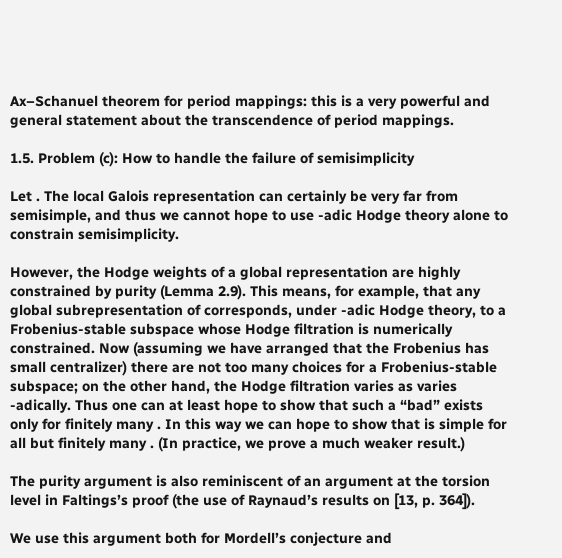Ax–Schanuel theorem for period mappings: this is a very powerful and general statement about the transcendence of period mappings.

1.5. Problem (c): How to handle the failure of semisimplicity

Let . The local Galois representation can certainly be very far from semisimple, and thus we cannot hope to use -adic Hodge theory alone to constrain semisimplicity.

However, the Hodge weights of a global representation are highly constrained by purity (Lemma 2.9). This means, for example, that any global subrepresentation of corresponds, under -adic Hodge theory, to a Frobenius-stable subspace whose Hodge filtration is numerically constrained. Now (assuming we have arranged that the Frobenius has small centralizer) there are not too many choices for a Frobenius-stable subspace; on the other hand, the Hodge filtration varies as varies -adically. Thus one can at least hope to show that such a “bad” exists only for finitely many . In this way we can hope to show that is simple for all but finitely many . (In practice, we prove a much weaker result.)

The purity argument is also reminiscent of an argument at the torsion level in Faltings’s proof (the use of Raynaud’s results on [13, p. 364]).

We use this argument both for Mordell’s conjecture and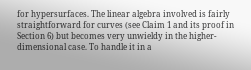for hypersurfaces. The linear algebra involved is fairly straightforward for curves (see Claim 1 and its proof in Section 6) but becomes very unwieldy in the higher-dimensional case. To handle it in a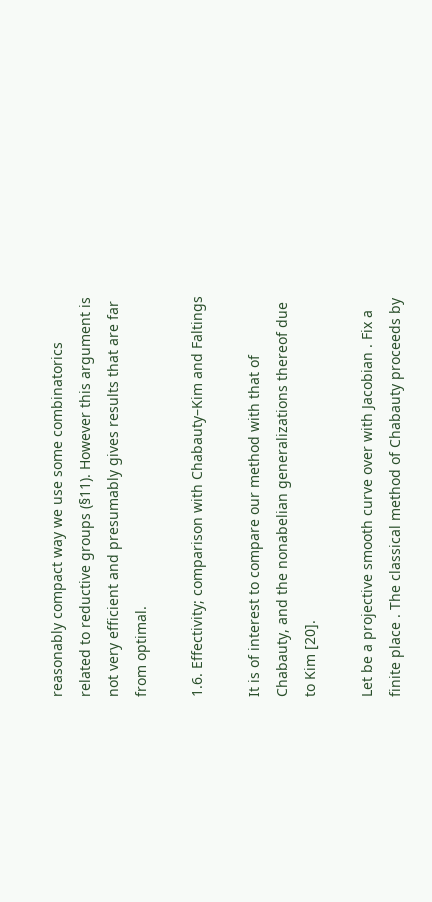reasonably compact way we use some combinatorics related to reductive groups (§11). However this argument is not very efficient and presumably gives results that are far from optimal.

1.6. Effectivity; comparison with Chabauty–Kim and Faltings

It is of interest to compare our method with that of Chabauty, and the nonabelian generalizations thereof due to Kim [20].

Let be a projective smooth curve over with Jacobian . Fix a finite place . The classical method of Chabauty proceeds by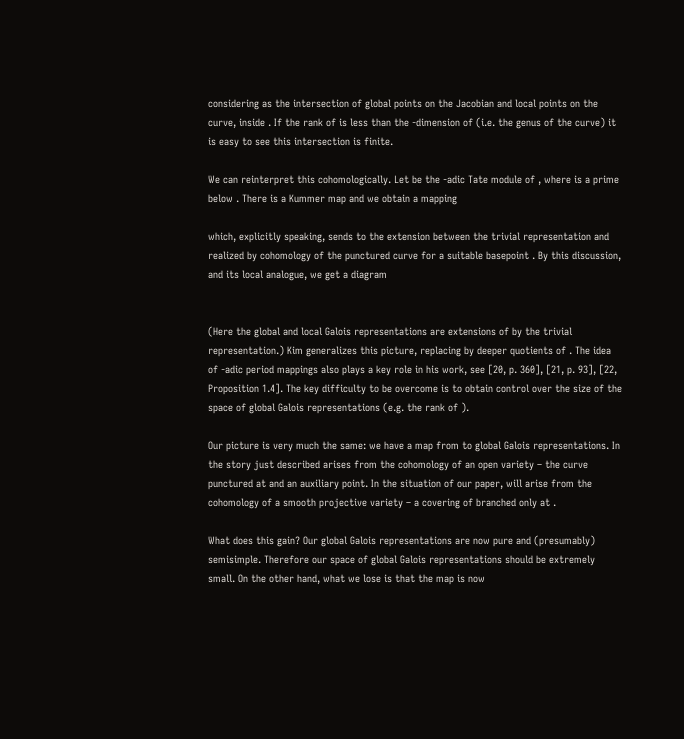considering as the intersection of global points on the Jacobian and local points on the curve, inside . If the rank of is less than the -dimension of (i.e. the genus of the curve) it is easy to see this intersection is finite.

We can reinterpret this cohomologically. Let be the -adic Tate module of , where is a prime below . There is a Kummer map and we obtain a mapping

which, explicitly speaking, sends to the extension between the trivial representation and realized by cohomology of the punctured curve for a suitable basepoint . By this discussion, and its local analogue, we get a diagram


(Here the global and local Galois representations are extensions of by the trivial representation.) Kim generalizes this picture, replacing by deeper quotients of . The idea of -adic period mappings also plays a key role in his work, see [20, p. 360], [21, p. 93], [22, Proposition 1.4]. The key difficulty to be overcome is to obtain control over the size of the space of global Galois representations (e.g. the rank of ).

Our picture is very much the same: we have a map from to global Galois representations. In the story just described arises from the cohomology of an open variety – the curve punctured at and an auxiliary point. In the situation of our paper, will arise from the cohomology of a smooth projective variety – a covering of branched only at .

What does this gain? Our global Galois representations are now pure and (presumably) semisimple. Therefore our space of global Galois representations should be extremely small. On the other hand, what we lose is that the map is now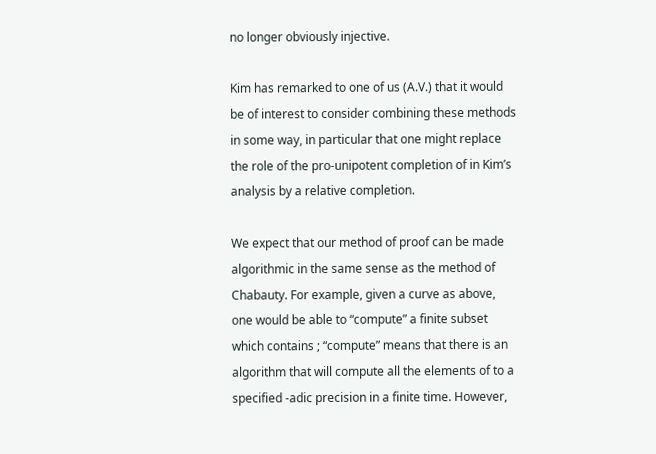no longer obviously injective.

Kim has remarked to one of us (A.V.) that it would be of interest to consider combining these methods in some way, in particular that one might replace the role of the pro-unipotent completion of in Kim’s analysis by a relative completion.

We expect that our method of proof can be made algorithmic in the same sense as the method of Chabauty. For example, given a curve as above, one would be able to “compute” a finite subset which contains ; “compute” means that there is an algorithm that will compute all the elements of to a specified -adic precision in a finite time. However,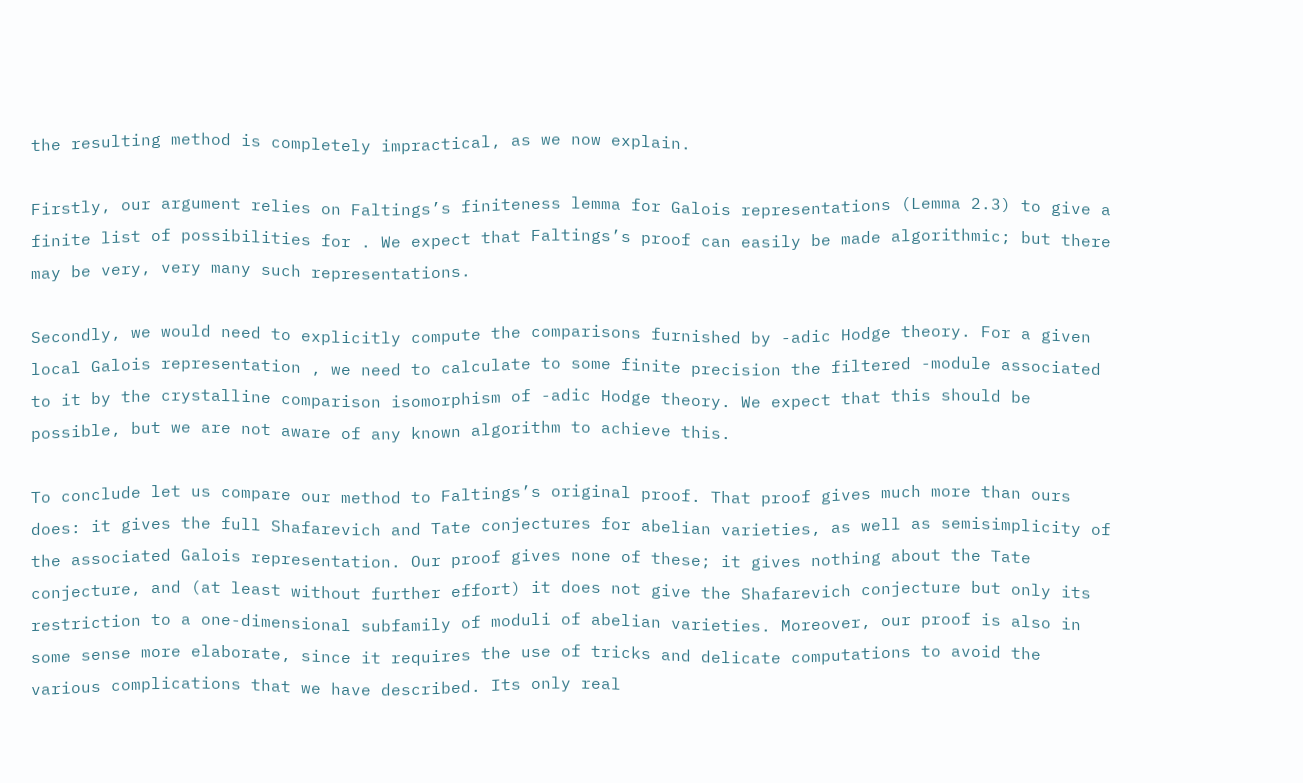the resulting method is completely impractical, as we now explain.

Firstly, our argument relies on Faltings’s finiteness lemma for Galois representations (Lemma 2.3) to give a finite list of possibilities for . We expect that Faltings’s proof can easily be made algorithmic; but there may be very, very many such representations.

Secondly, we would need to explicitly compute the comparisons furnished by -adic Hodge theory. For a given local Galois representation , we need to calculate to some finite precision the filtered -module associated to it by the crystalline comparison isomorphism of -adic Hodge theory. We expect that this should be possible, but we are not aware of any known algorithm to achieve this.

To conclude let us compare our method to Faltings’s original proof. That proof gives much more than ours does: it gives the full Shafarevich and Tate conjectures for abelian varieties, as well as semisimplicity of the associated Galois representation. Our proof gives none of these; it gives nothing about the Tate conjecture, and (at least without further effort) it does not give the Shafarevich conjecture but only its restriction to a one-dimensional subfamily of moduli of abelian varieties. Moreover, our proof is also in some sense more elaborate, since it requires the use of tricks and delicate computations to avoid the various complications that we have described. Its only real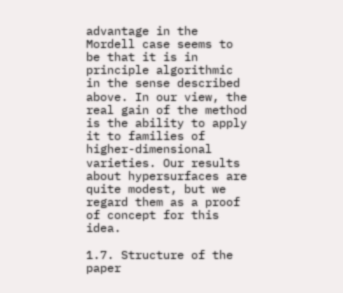advantage in the Mordell case seems to be that it is in principle algorithmic in the sense described above. In our view, the real gain of the method is the ability to apply it to families of higher-dimensional varieties. Our results about hypersurfaces are quite modest, but we regard them as a proof of concept for this idea.

1.7. Structure of the paper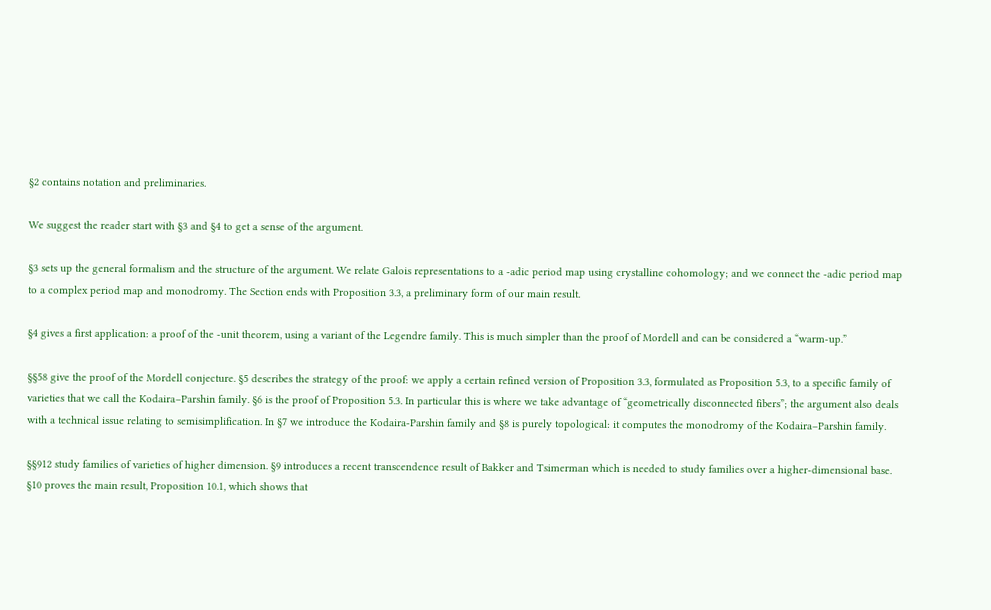§2 contains notation and preliminaries.

We suggest the reader start with §3 and §4 to get a sense of the argument.

§3 sets up the general formalism and the structure of the argument. We relate Galois representations to a -adic period map using crystalline cohomology; and we connect the -adic period map to a complex period map and monodromy. The Section ends with Proposition 3.3, a preliminary form of our main result.

§4 gives a first application: a proof of the -unit theorem, using a variant of the Legendre family. This is much simpler than the proof of Mordell and can be considered a “warm-up.”

§§58 give the proof of the Mordell conjecture. §5 describes the strategy of the proof: we apply a certain refined version of Proposition 3.3, formulated as Proposition 5.3, to a specific family of varieties that we call the Kodaira–Parshin family. §6 is the proof of Proposition 5.3. In particular this is where we take advantage of “geometrically disconnected fibers”; the argument also deals with a technical issue relating to semisimplification. In §7 we introduce the Kodaira-Parshin family and §8 is purely topological: it computes the monodromy of the Kodaira–Parshin family.

§§912 study families of varieties of higher dimension. §9 introduces a recent transcendence result of Bakker and Tsimerman which is needed to study families over a higher-dimensional base. §10 proves the main result, Proposition 10.1, which shows that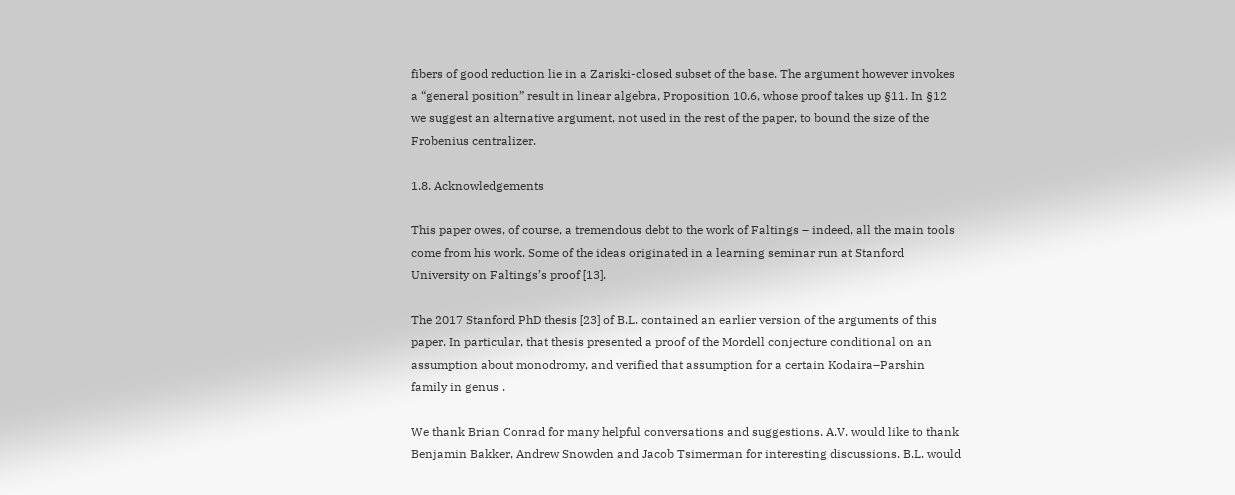fibers of good reduction lie in a Zariski-closed subset of the base. The argument however invokes a “general position” result in linear algebra, Proposition 10.6, whose proof takes up §11. In §12 we suggest an alternative argument, not used in the rest of the paper, to bound the size of the Frobenius centralizer.

1.8. Acknowledgements

This paper owes, of course, a tremendous debt to the work of Faltings – indeed, all the main tools come from his work. Some of the ideas originated in a learning seminar run at Stanford University on Faltings’s proof [13].

The 2017 Stanford PhD thesis [23] of B.L. contained an earlier version of the arguments of this paper. In particular, that thesis presented a proof of the Mordell conjecture conditional on an assumption about monodromy, and verified that assumption for a certain Kodaira–Parshin family in genus .

We thank Brian Conrad for many helpful conversations and suggestions. A.V. would like to thank Benjamin Bakker, Andrew Snowden and Jacob Tsimerman for interesting discussions. B.L. would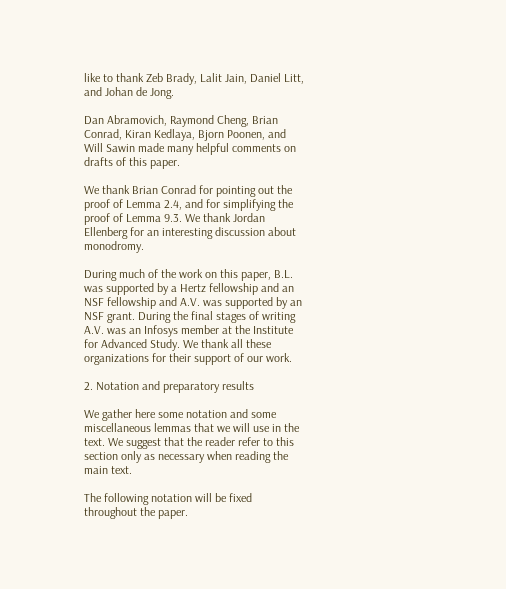like to thank Zeb Brady, Lalit Jain, Daniel Litt, and Johan de Jong.

Dan Abramovich, Raymond Cheng, Brian Conrad, Kiran Kedlaya, Bjorn Poonen, and Will Sawin made many helpful comments on drafts of this paper.

We thank Brian Conrad for pointing out the proof of Lemma 2.4, and for simplifying the proof of Lemma 9.3. We thank Jordan Ellenberg for an interesting discussion about monodromy.

During much of the work on this paper, B.L. was supported by a Hertz fellowship and an NSF fellowship and A.V. was supported by an NSF grant. During the final stages of writing A.V. was an Infosys member at the Institute for Advanced Study. We thank all these organizations for their support of our work.

2. Notation and preparatory results

We gather here some notation and some miscellaneous lemmas that we will use in the text. We suggest that the reader refer to this section only as necessary when reading the main text.

The following notation will be fixed throughout the paper.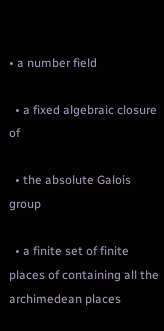• a number field

  • a fixed algebraic closure of

  • the absolute Galois group

  • a finite set of finite places of containing all the archimedean places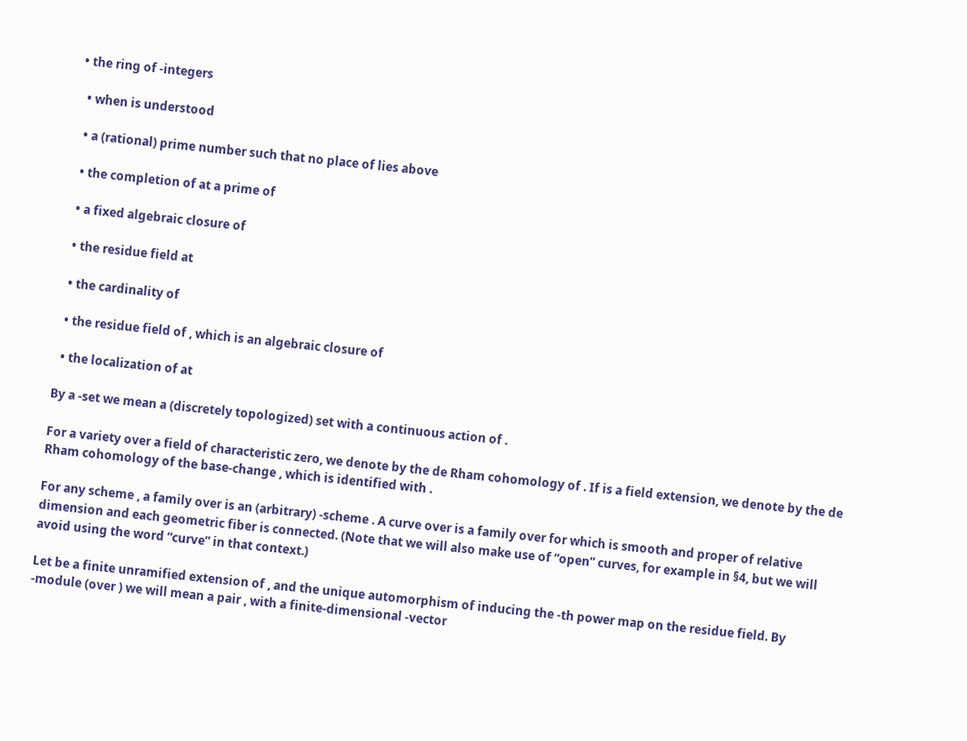• the ring of -integers

  • when is understood

  • a (rational) prime number such that no place of lies above

  • the completion of at a prime of

  • a fixed algebraic closure of

  • the residue field at

  • the cardinality of

  • the residue field of , which is an algebraic closure of

  • the localization of at

By a -set we mean a (discretely topologized) set with a continuous action of .

For a variety over a field of characteristic zero, we denote by the de Rham cohomology of . If is a field extension, we denote by the de Rham cohomology of the base-change , which is identified with .

For any scheme , a family over is an (arbitrary) -scheme . A curve over is a family over for which is smooth and proper of relative dimension and each geometric fiber is connected. (Note that we will also make use of “open” curves, for example in §4, but we will avoid using the word “curve” in that context.)

Let be a finite unramified extension of , and the unique automorphism of inducing the -th power map on the residue field. By -module (over ) we will mean a pair , with a finite-dimensional -vector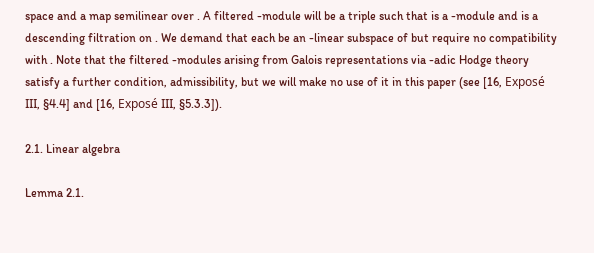space and a map semilinear over . A filtered -module will be a triple such that is a -module and is a descending filtration on . We demand that each be an -linear subspace of but require no compatibility with . Note that the filtered -modules arising from Galois representations via -adic Hodge theory satisfy a further condition, admissibility, but we will make no use of it in this paper (see [16, Exposé III, §4.4] and [16, Exposé III, §5.3.3]).

2.1. Linear algebra

Lemma 2.1.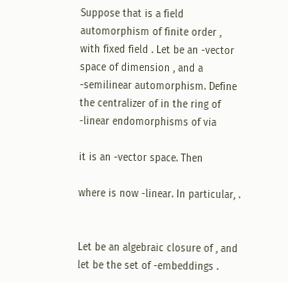Suppose that is a field automorphism of finite order , with fixed field . Let be an -vector space of dimension , and a -semilinear automorphism. Define the centralizer of in the ring of -linear endomorphisms of via

it is an -vector space. Then

where is now -linear. In particular, .


Let be an algebraic closure of , and let be the set of -embeddings .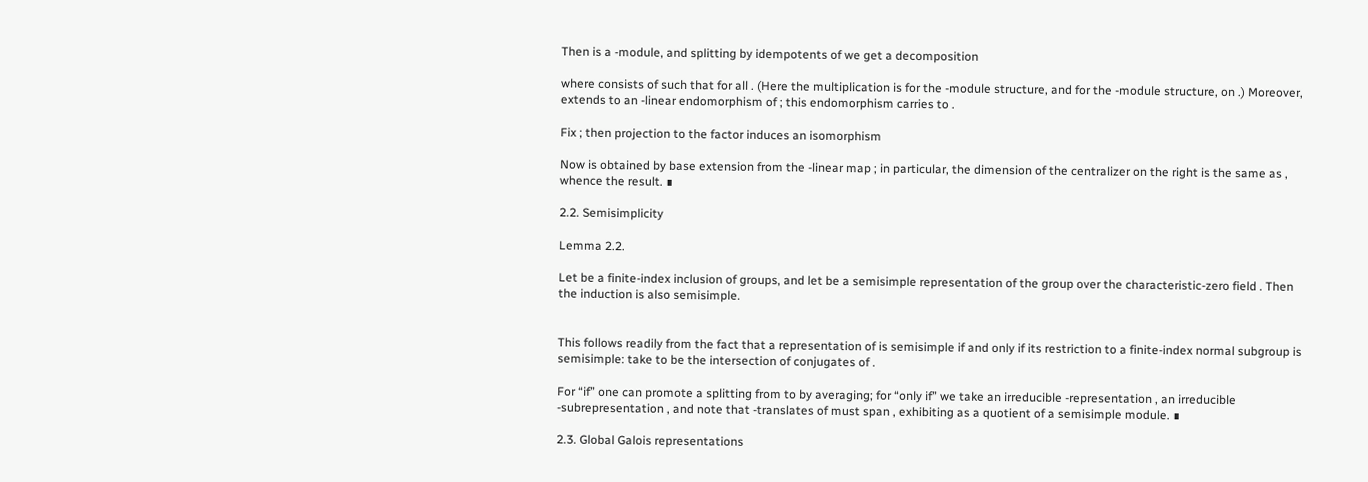Then is a -module, and splitting by idempotents of we get a decomposition

where consists of such that for all . (Here the multiplication is for the -module structure, and for the -module structure, on .) Moreover, extends to an -linear endomorphism of ; this endomorphism carries to .

Fix ; then projection to the factor induces an isomorphism

Now is obtained by base extension from the -linear map ; in particular, the dimension of the centralizer on the right is the same as , whence the result. ∎

2.2. Semisimplicity

Lemma 2.2.

Let be a finite-index inclusion of groups, and let be a semisimple representation of the group over the characteristic-zero field . Then the induction is also semisimple.


This follows readily from the fact that a representation of is semisimple if and only if its restriction to a finite-index normal subgroup is semisimple: take to be the intersection of conjugates of .

For “if” one can promote a splitting from to by averaging; for “only if” we take an irreducible -representation , an irreducible -subrepresentation , and note that -translates of must span , exhibiting as a quotient of a semisimple module. ∎

2.3. Global Galois representations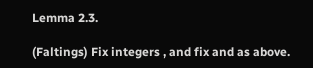Lemma 2.3.

(Faltings) Fix integers , and fix and as above.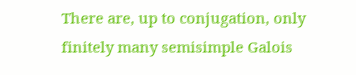There are, up to conjugation, only finitely many semisimple Galois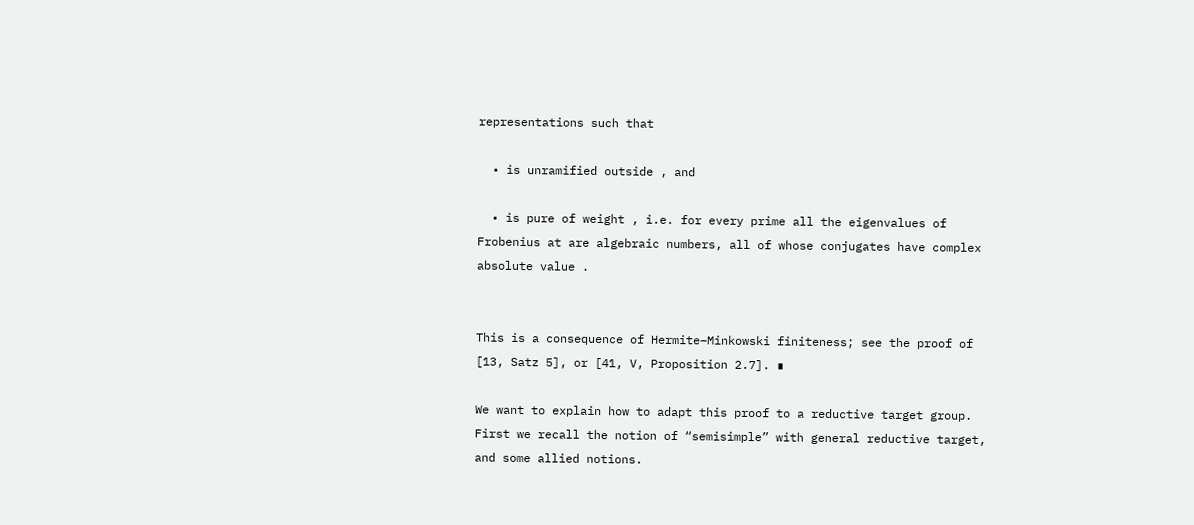representations such that

  • is unramified outside , and

  • is pure of weight , i.e. for every prime all the eigenvalues of Frobenius at are algebraic numbers, all of whose conjugates have complex absolute value .


This is a consequence of Hermite–Minkowski finiteness; see the proof of [13, Satz 5], or [41, V, Proposition 2.7]. ∎

We want to explain how to adapt this proof to a reductive target group. First we recall the notion of “semisimple” with general reductive target, and some allied notions.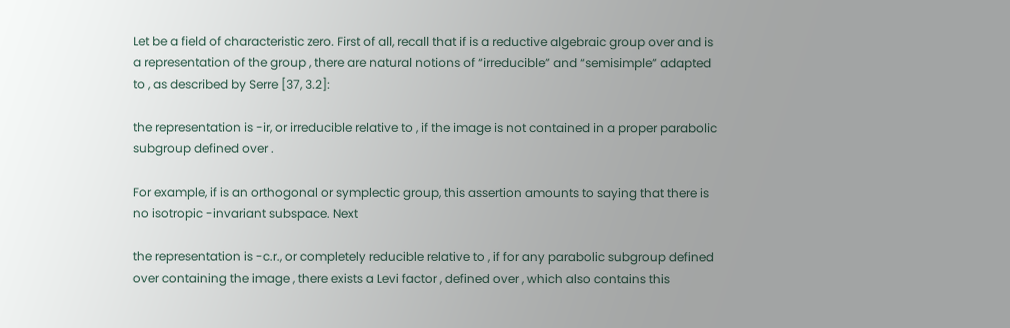Let be a field of characteristic zero. First of all, recall that if is a reductive algebraic group over and is a representation of the group , there are natural notions of “irreducible” and “semisimple” adapted to , as described by Serre [37, 3.2]:

the representation is -ir, or irreducible relative to , if the image is not contained in a proper parabolic subgroup defined over .

For example, if is an orthogonal or symplectic group, this assertion amounts to saying that there is no isotropic -invariant subspace. Next

the representation is -c.r., or completely reducible relative to , if for any parabolic subgroup defined over containing the image , there exists a Levi factor , defined over , which also contains this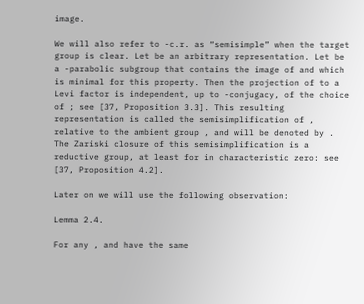image.

We will also refer to -c.r. as “semisimple” when the target group is clear. Let be an arbitrary representation. Let be a -parabolic subgroup that contains the image of and which is minimal for this property. Then the projection of to a Levi factor is independent, up to -conjugacy, of the choice of ; see [37, Proposition 3.3]. This resulting representation is called the semisimplification of , relative to the ambient group , and will be denoted by . The Zariski closure of this semisimplification is a reductive group, at least for in characteristic zero: see [37, Proposition 4.2].

Later on we will use the following observation:

Lemma 2.4.

For any , and have the same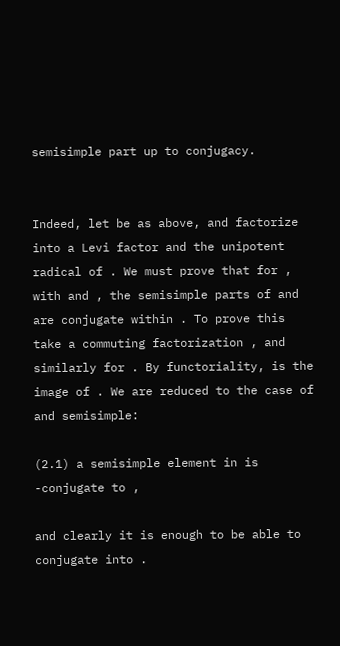semisimple part up to conjugacy.


Indeed, let be as above, and factorize into a Levi factor and the unipotent radical of . We must prove that for , with and , the semisimple parts of and are conjugate within . To prove this take a commuting factorization , and similarly for . By functoriality, is the image of . We are reduced to the case of and semisimple:

(2.1) a semisimple element in is -conjugate to ,

and clearly it is enough to be able to conjugate into .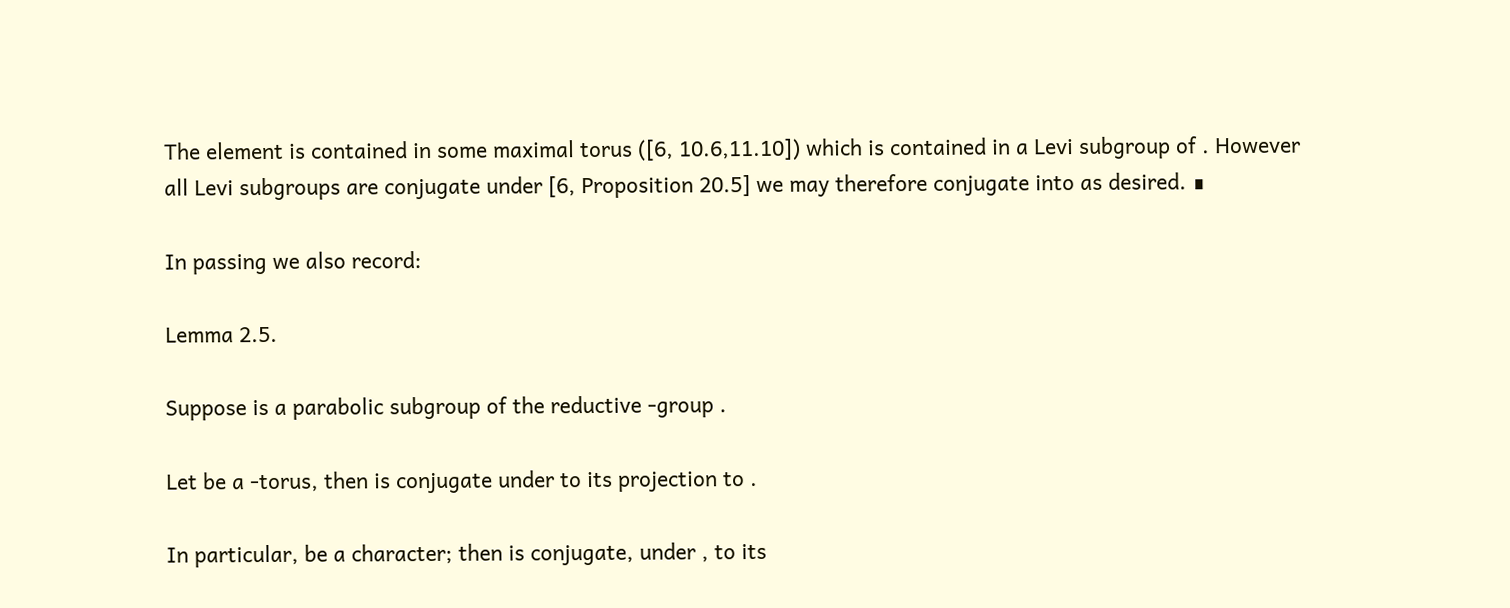The element is contained in some maximal torus ([6, 10.6,11.10]) which is contained in a Levi subgroup of . However all Levi subgroups are conjugate under [6, Proposition 20.5] we may therefore conjugate into as desired. ∎

In passing we also record:

Lemma 2.5.

Suppose is a parabolic subgroup of the reductive -group .

Let be a -torus, then is conjugate under to its projection to .

In particular, be a character; then is conjugate, under , to its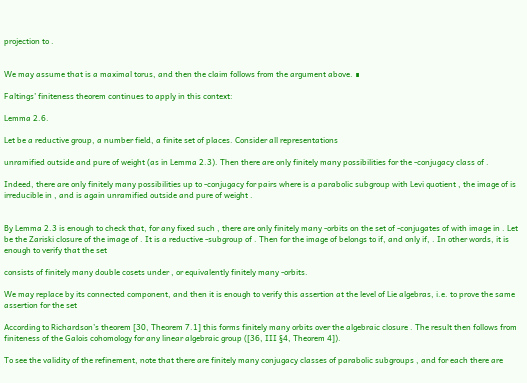projection to .


We may assume that is a maximal torus, and then the claim follows from the argument above. ∎

Faltings’ finiteness theorem continues to apply in this context:

Lemma 2.6.

Let be a reductive group, a number field, a finite set of places. Consider all representations

unramified outside and pure of weight (as in Lemma 2.3). Then there are only finitely many possibilities for the -conjugacy class of .

Indeed, there are only finitely many possibilities up to -conjugacy for pairs where is a parabolic subgroup with Levi quotient , the image of is irreducible in , and is again unramified outside and pure of weight .


By Lemma 2.3 is enough to check that, for any fixed such , there are only finitely many -orbits on the set of -conjugates of with image in . Let be the Zariski closure of the image of . It is a reductive -subgroup of . Then for the image of belongs to if, and only if, . In other words, it is enough to verify that the set

consists of finitely many double cosets under , or equivalently finitely many -orbits.

We may replace by its connected component, and then it is enough to verify this assertion at the level of Lie algebras, i.e. to prove the same assertion for the set

According to Richardson’s theorem [30, Theorem 7.1] this forms finitely many orbits over the algebraic closure . The result then follows from finiteness of the Galois cohomology for any linear algebraic group ([36, III §4, Theorem 4]).

To see the validity of the refinement, note that there are finitely many conjugacy classes of parabolic subgroups , and for each there are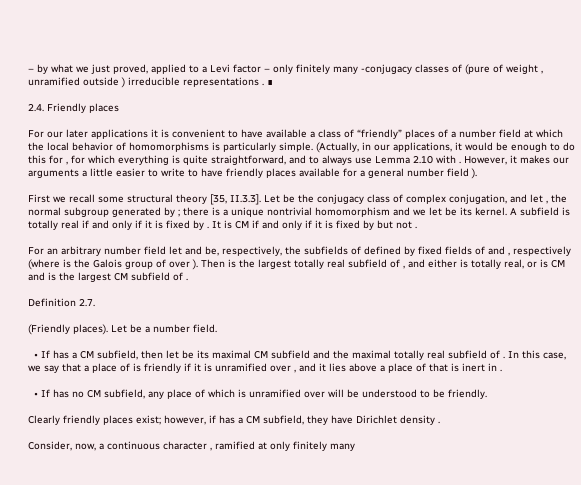– by what we just proved, applied to a Levi factor – only finitely many -conjugacy classes of (pure of weight , unramified outside ) irreducible representations . ∎

2.4. Friendly places

For our later applications it is convenient to have available a class of “friendly” places of a number field at which the local behavior of homomorphisms is particularly simple. (Actually, in our applications, it would be enough to do this for , for which everything is quite straightforward, and to always use Lemma 2.10 with . However, it makes our arguments a little easier to write to have friendly places available for a general number field ).

First we recall some structural theory [35, II.3.3]. Let be the conjugacy class of complex conjugation, and let , the normal subgroup generated by ; there is a unique nontrivial homomorphism and we let be its kernel. A subfield is totally real if and only if it is fixed by . It is CM if and only if it is fixed by but not .

For an arbitrary number field let and be, respectively, the subfields of defined by fixed fields of and , respectively (where is the Galois group of over ). Then is the largest totally real subfield of , and either is totally real, or is CM and is the largest CM subfield of .

Definition 2.7.

(Friendly places). Let be a number field.

  • If has a CM subfield, then let be its maximal CM subfield and the maximal totally real subfield of . In this case, we say that a place of is friendly if it is unramified over , and it lies above a place of that is inert in .

  • If has no CM subfield, any place of which is unramified over will be understood to be friendly.

Clearly friendly places exist; however, if has a CM subfield, they have Dirichlet density .

Consider, now, a continuous character , ramified at only finitely many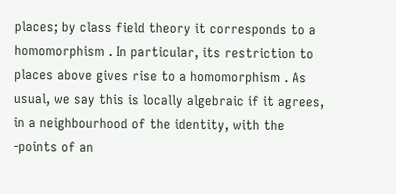places; by class field theory it corresponds to a homomorphism . In particular, its restriction to places above gives rise to a homomorphism . As usual, we say this is locally algebraic if it agrees, in a neighbourhood of the identity, with the -points of an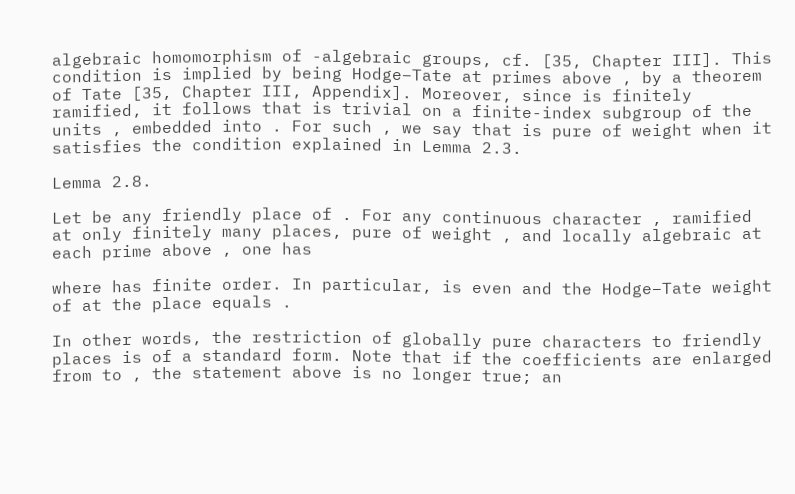algebraic homomorphism of -algebraic groups, cf. [35, Chapter III]. This condition is implied by being Hodge–Tate at primes above , by a theorem of Tate [35, Chapter III, Appendix]. Moreover, since is finitely ramified, it follows that is trivial on a finite-index subgroup of the units , embedded into . For such , we say that is pure of weight when it satisfies the condition explained in Lemma 2.3.

Lemma 2.8.

Let be any friendly place of . For any continuous character , ramified at only finitely many places, pure of weight , and locally algebraic at each prime above , one has

where has finite order. In particular, is even and the Hodge–Tate weight of at the place equals .

In other words, the restriction of globally pure characters to friendly places is of a standard form. Note that if the coefficients are enlarged from to , the statement above is no longer true; an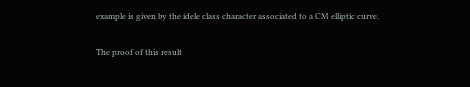example is given by the idele class character associated to a CM elliptic curve.

The proof of this result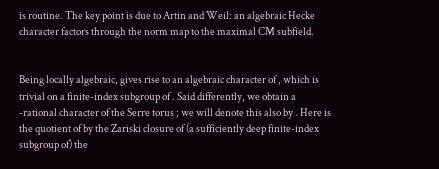is routine. The key point is due to Artin and Weil: an algebraic Hecke character factors through the norm map to the maximal CM subfield.


Being locally algebraic, gives rise to an algebraic character of , which is trivial on a finite-index subgroup of . Said differently, we obtain a -rational character of the Serre torus ; we will denote this also by . Here is the quotient of by the Zariski closure of (a sufficiently deep finite-index subgroup of) the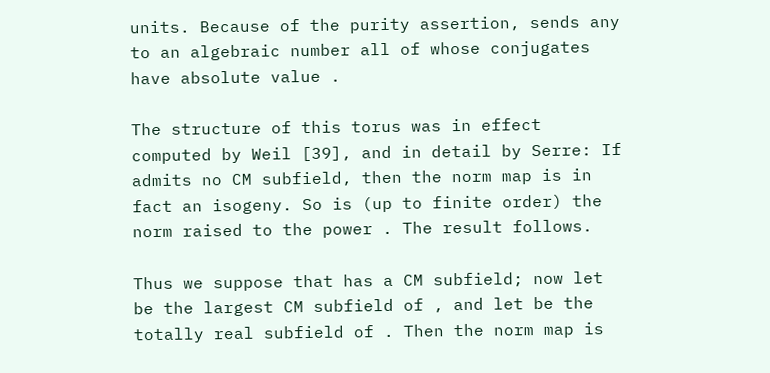units. Because of the purity assertion, sends any to an algebraic number all of whose conjugates have absolute value .

The structure of this torus was in effect computed by Weil [39], and in detail by Serre: If admits no CM subfield, then the norm map is in fact an isogeny. So is (up to finite order) the norm raised to the power . The result follows.

Thus we suppose that has a CM subfield; now let be the largest CM subfield of , and let be the totally real subfield of . Then the norm map is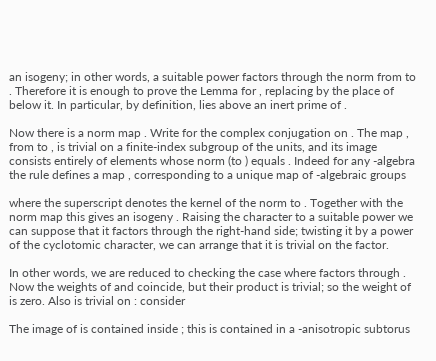an isogeny; in other words, a suitable power factors through the norm from to . Therefore it is enough to prove the Lemma for , replacing by the place of below it. In particular, by definition, lies above an inert prime of .

Now there is a norm map . Write for the complex conjugation on . The map , from to , is trivial on a finite-index subgroup of the units, and its image consists entirely of elements whose norm (to ) equals . Indeed for any -algebra the rule defines a map , corresponding to a unique map of -algebraic groups

where the superscript denotes the kernel of the norm to . Together with the norm map this gives an isogeny . Raising the character to a suitable power we can suppose that it factors through the right-hand side; twisting it by a power of the cyclotomic character, we can arrange that it is trivial on the factor.

In other words, we are reduced to checking the case where factors through . Now the weights of and coincide, but their product is trivial; so the weight of is zero. Also is trivial on : consider

The image of is contained inside ; this is contained in a -anisotropic subtorus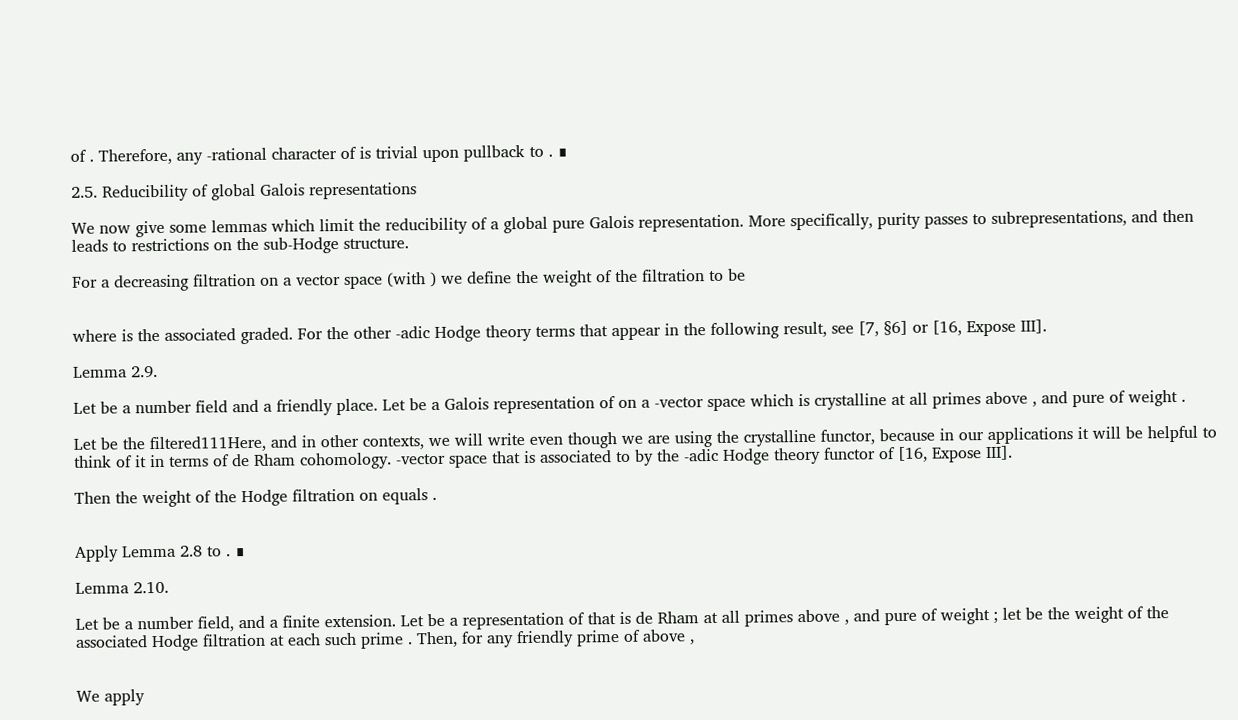of . Therefore, any -rational character of is trivial upon pullback to . ∎

2.5. Reducibility of global Galois representations

We now give some lemmas which limit the reducibility of a global pure Galois representation. More specifically, purity passes to subrepresentations, and then leads to restrictions on the sub-Hodge structure.

For a decreasing filtration on a vector space (with ) we define the weight of the filtration to be


where is the associated graded. For the other -adic Hodge theory terms that appear in the following result, see [7, §6] or [16, Expose III].

Lemma 2.9.

Let be a number field and a friendly place. Let be a Galois representation of on a -vector space which is crystalline at all primes above , and pure of weight .

Let be the filtered111Here, and in other contexts, we will write even though we are using the crystalline functor, because in our applications it will be helpful to think of it in terms of de Rham cohomology. -vector space that is associated to by the -adic Hodge theory functor of [16, Expose III].

Then the weight of the Hodge filtration on equals .


Apply Lemma 2.8 to . ∎

Lemma 2.10.

Let be a number field, and a finite extension. Let be a representation of that is de Rham at all primes above , and pure of weight ; let be the weight of the associated Hodge filtration at each such prime . Then, for any friendly prime of above ,


We apply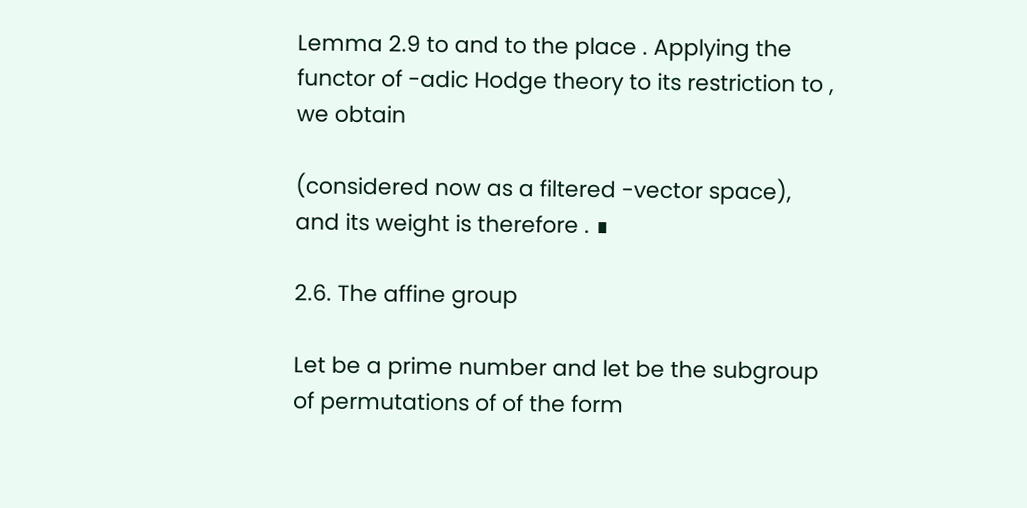Lemma 2.9 to and to the place . Applying the functor of -adic Hodge theory to its restriction to , we obtain

(considered now as a filtered -vector space), and its weight is therefore . ∎

2.6. The affine group

Let be a prime number and let be the subgroup of permutations of of the form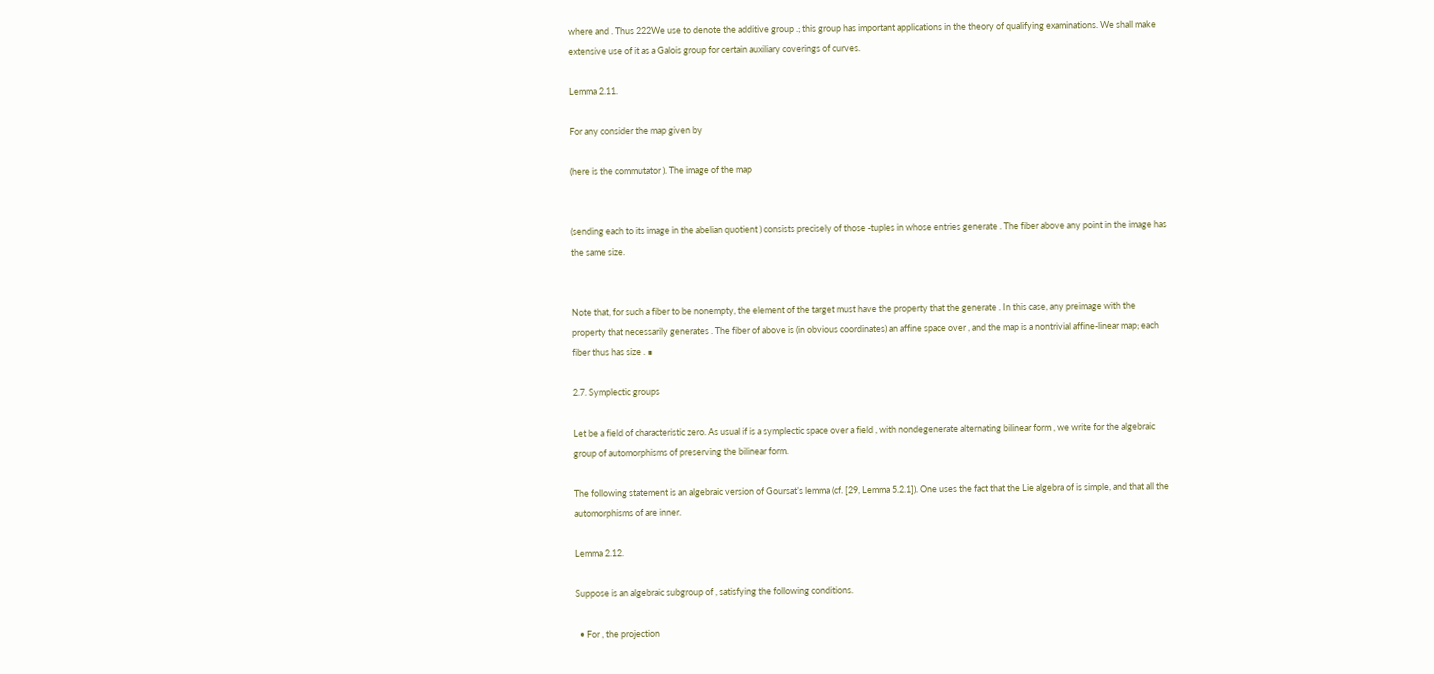where and . Thus 222We use to denote the additive group .; this group has important applications in the theory of qualifying examinations. We shall make extensive use of it as a Galois group for certain auxiliary coverings of curves.

Lemma 2.11.

For any consider the map given by

(here is the commutator ). The image of the map


(sending each to its image in the abelian quotient ) consists precisely of those -tuples in whose entries generate . The fiber above any point in the image has the same size.


Note that, for such a fiber to be nonempty, the element of the target must have the property that the generate . In this case, any preimage with the property that necessarily generates . The fiber of above is (in obvious coordinates) an affine space over , and the map is a nontrivial affine-linear map; each fiber thus has size . ∎

2.7. Symplectic groups

Let be a field of characteristic zero. As usual if is a symplectic space over a field , with nondegenerate alternating bilinear form , we write for the algebraic group of automorphisms of preserving the bilinear form.

The following statement is an algebraic version of Goursat’s lemma (cf. [29, Lemma 5.2.1]). One uses the fact that the Lie algebra of is simple, and that all the automorphisms of are inner.

Lemma 2.12.

Suppose is an algebraic subgroup of , satisfying the following conditions.

  • For , the projection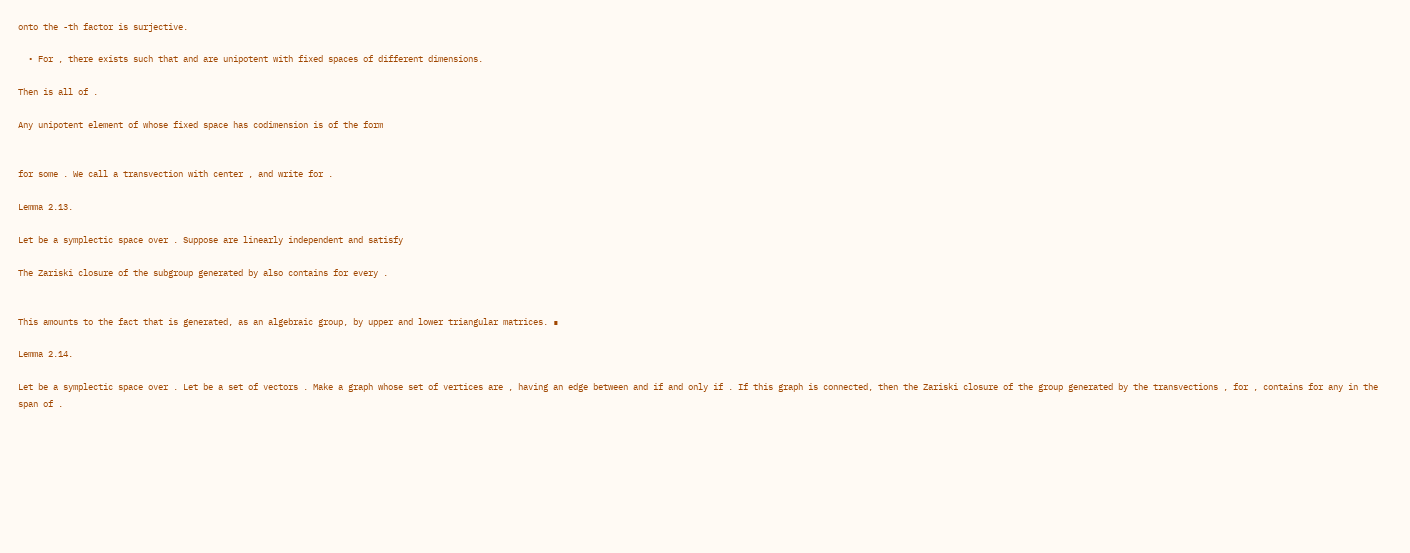onto the -th factor is surjective.

  • For , there exists such that and are unipotent with fixed spaces of different dimensions.

Then is all of .

Any unipotent element of whose fixed space has codimension is of the form


for some . We call a transvection with center , and write for .

Lemma 2.13.

Let be a symplectic space over . Suppose are linearly independent and satisfy

The Zariski closure of the subgroup generated by also contains for every .


This amounts to the fact that is generated, as an algebraic group, by upper and lower triangular matrices. ∎

Lemma 2.14.

Let be a symplectic space over . Let be a set of vectors . Make a graph whose set of vertices are , having an edge between and if and only if . If this graph is connected, then the Zariski closure of the group generated by the transvections , for , contains for any in the span of .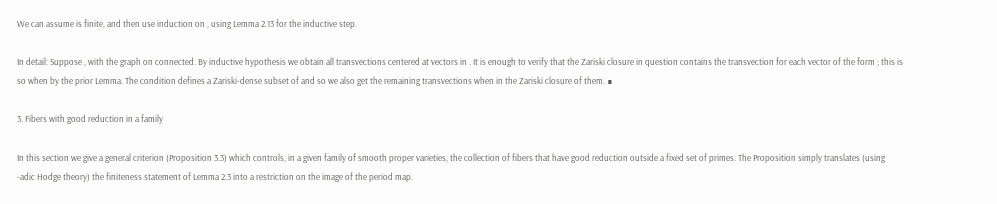We can assume is finite, and then use induction on , using Lemma 2.13 for the inductive step.

In detail: Suppose , with the graph on connected. By inductive hypothesis we obtain all transvections centered at vectors in . It is enough to verify that the Zariski closure in question contains the transvection for each vector of the form ; this is so when by the prior Lemma. The condition defines a Zariski-dense subset of and so we also get the remaining transvections when in the Zariski closure of them. ∎

3. Fibers with good reduction in a family

In this section we give a general criterion (Proposition 3.3) which controls, in a given family of smooth proper varieties, the collection of fibers that have good reduction outside a fixed set of primes. The Proposition simply translates (using -adic Hodge theory) the finiteness statement of Lemma 2.3 into a restriction on the image of the period map.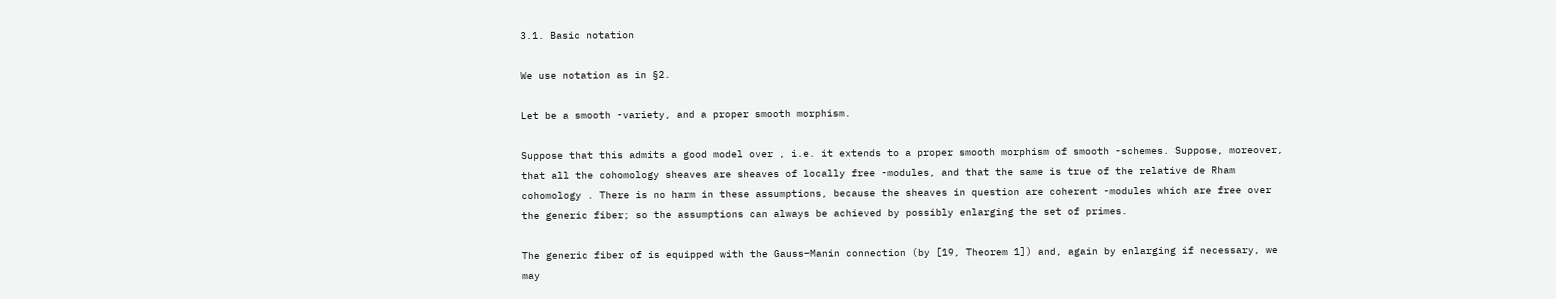3.1. Basic notation

We use notation as in §2.

Let be a smooth -variety, and a proper smooth morphism.

Suppose that this admits a good model over , i.e. it extends to a proper smooth morphism of smooth -schemes. Suppose, moreover, that all the cohomology sheaves are sheaves of locally free -modules, and that the same is true of the relative de Rham cohomology . There is no harm in these assumptions, because the sheaves in question are coherent -modules which are free over the generic fiber; so the assumptions can always be achieved by possibly enlarging the set of primes.

The generic fiber of is equipped with the Gauss–Manin connection (by [19, Theorem 1]) and, again by enlarging if necessary, we may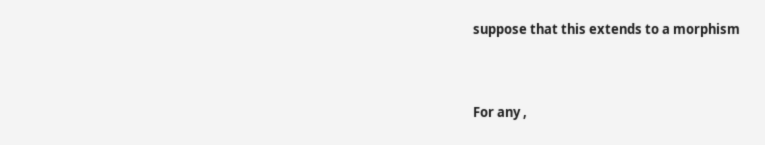suppose that this extends to a morphism


For any ,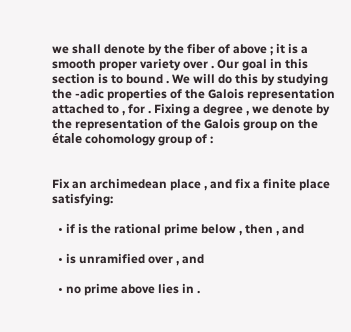we shall denote by the fiber of above ; it is a smooth proper variety over . Our goal in this section is to bound . We will do this by studying the -adic properties of the Galois representation attached to , for . Fixing a degree , we denote by the representation of the Galois group on the étale cohomology group of :


Fix an archimedean place , and fix a finite place satisfying:

  • if is the rational prime below , then , and

  • is unramified over , and

  • no prime above lies in .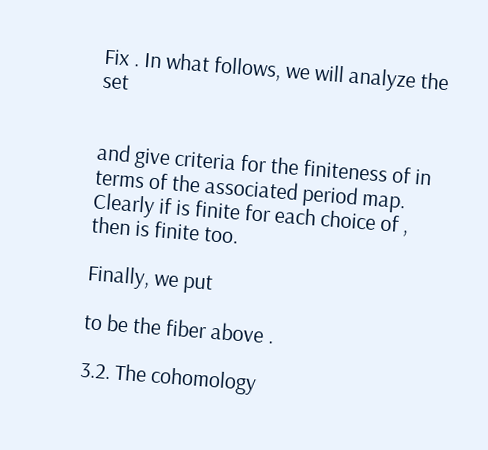Fix . In what follows, we will analyze the set


and give criteria for the finiteness of in terms of the associated period map. Clearly if is finite for each choice of , then is finite too.

Finally, we put

to be the fiber above .

3.2. The cohomology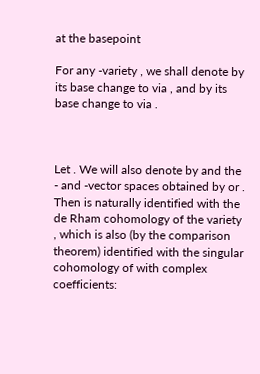at the basepoint

For any -variety , we shall denote by its base change to via , and by its base change to via .



Let . We will also denote by and the - and -vector spaces obtained by or . Then is naturally identified with the de Rham cohomology of the variety , which is also (by the comparison theorem) identified with the singular cohomology of with complex coefficients: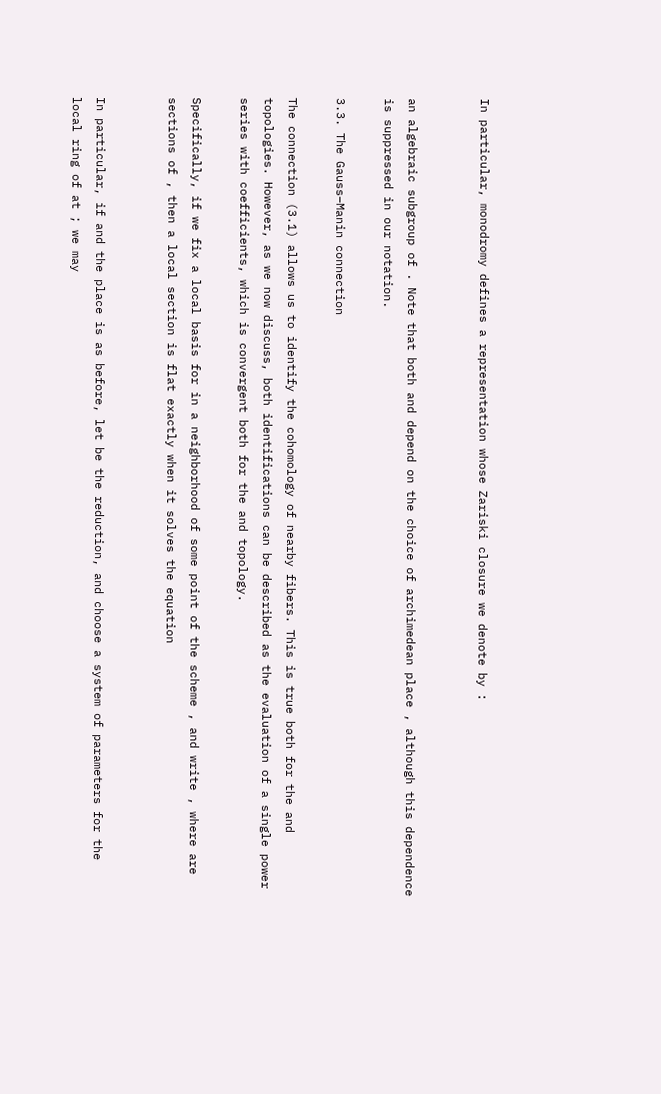In particular, monodromy defines a representation whose Zariski closure we denote by :


an algebraic subgroup of . Note that both and depend on the choice of archimedean place , although this dependence is suppressed in our notation.

3.3. The Gauss–Manin connection

The connection (3.1) allows us to identify the cohomology of nearby fibers. This is true both for the and topologies. However, as we now discuss, both identifications can be described as the evaluation of a single power series with coefficients, which is convergent both for the and topology.

Specifically, if we fix a local basis for in a neighborhood of some point of the scheme , and write , where are sections of , then a local section is flat exactly when it solves the equation


In particular, if and the place is as before, let be the reduction, and choose a system of parameters for the local ring of at ; we may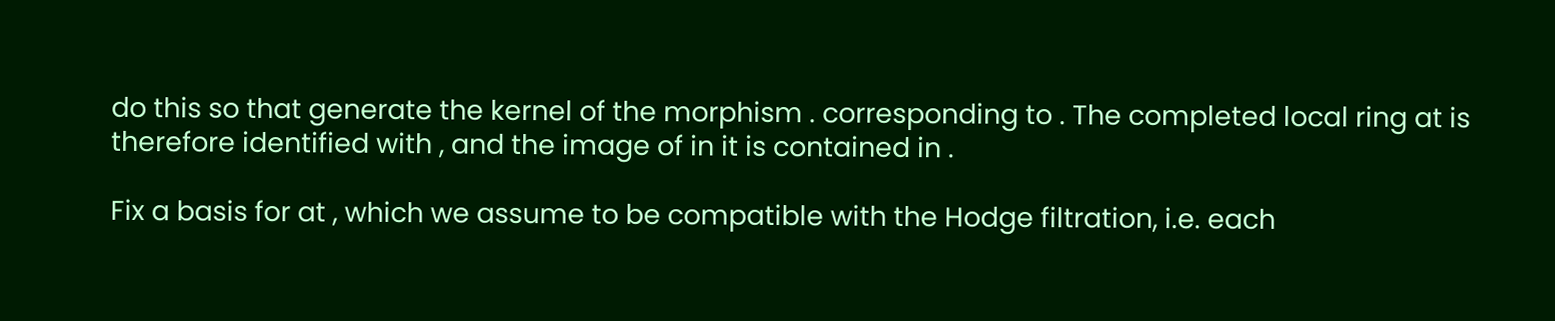do this so that generate the kernel of the morphism . corresponding to . The completed local ring at is therefore identified with , and the image of in it is contained in .

Fix a basis for at , which we assume to be compatible with the Hodge filtration, i.e. each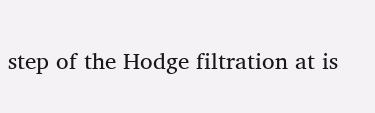step of the Hodge filtration at is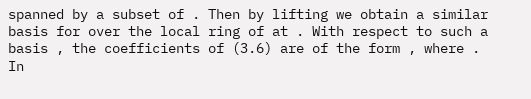spanned by a subset of . Then by lifting we obtain a similar basis for over the local ring of at . With respect to such a basis , the coefficients of (3.6) are of the form , where . In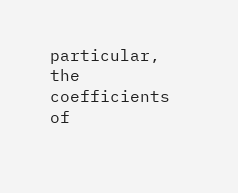particular, the coefficients of